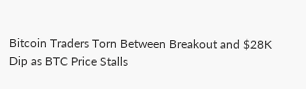Bitcoin Traders Torn Between Breakout and $28K Dip as BTC Price Stalls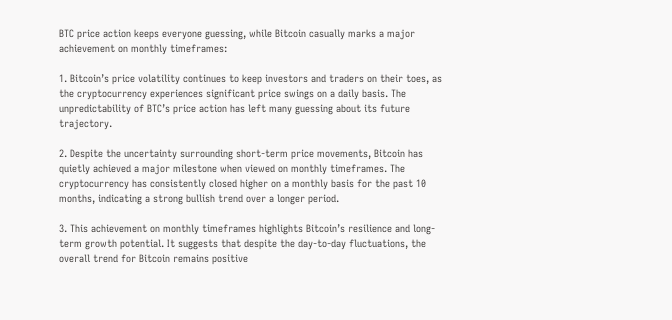BTC price action keeps everyone guessing, while Bitcoin casually marks a major achievement on monthly timeframes:

1. Bitcoin’s price volatility continues to keep investors and traders on their toes, as the cryptocurrency experiences significant price swings on a daily basis. The unpredictability of BTC’s price action has left many guessing about its future trajectory.

2. Despite the uncertainty surrounding short-term price movements, Bitcoin has quietly achieved a major milestone when viewed on monthly timeframes. The cryptocurrency has consistently closed higher on a monthly basis for the past 10 months, indicating a strong bullish trend over a longer period.

3. This achievement on monthly timeframes highlights Bitcoin’s resilience and long-term growth potential. It suggests that despite the day-to-day fluctuations, the overall trend for Bitcoin remains positive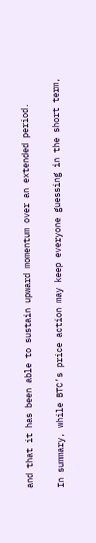and that it has been able to sustain upward momentum over an extended period.

In summary, while BTC’s price action may keep everyone guessing in the short term,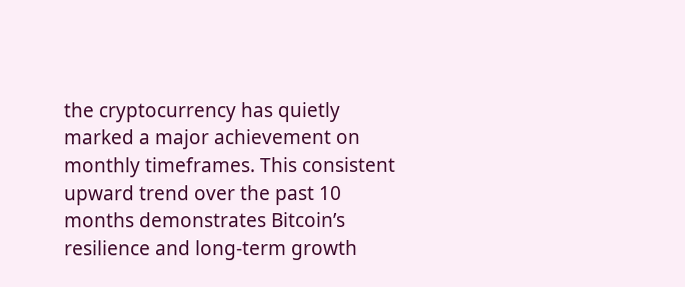the cryptocurrency has quietly marked a major achievement on monthly timeframes. This consistent upward trend over the past 10 months demonstrates Bitcoin’s resilience and long-term growth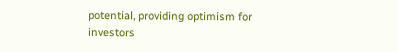potential, providing optimism for investors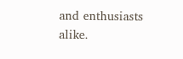and enthusiasts alike.